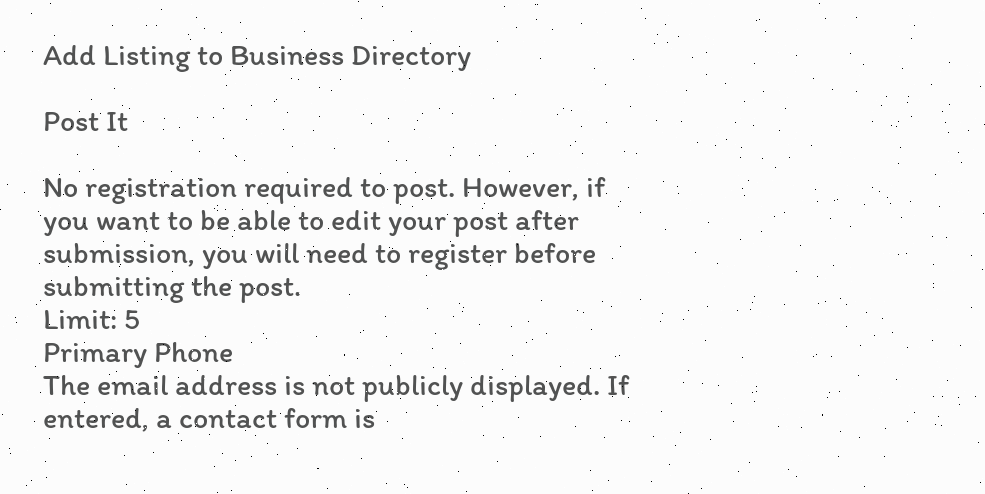Add Listing to Business Directory

Post It

No registration required to post. However, if you want to be able to edit your post after submission, you will need to register before submitting the post.
Limit: 5
Primary Phone
The email address is not publicly displayed. If entered, a contact form is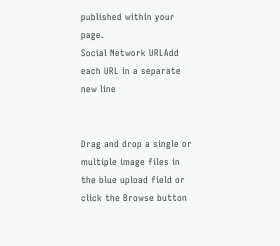published within your page.
Social Network URLAdd each URL in a separate new line


Drag and drop a single or multiple image files in the blue upload field or click the Browse button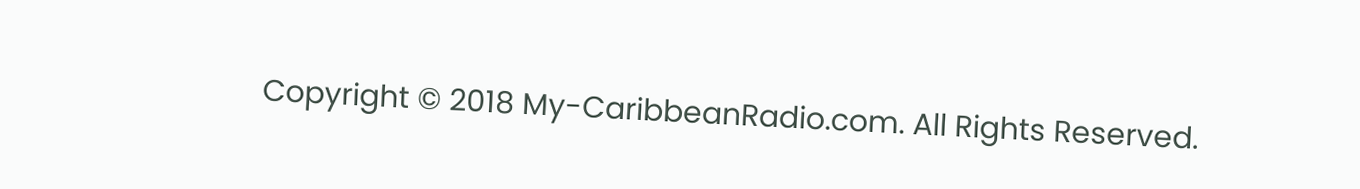Copyright © 2018 My-CaribbeanRadio.com. All Rights Reserved.